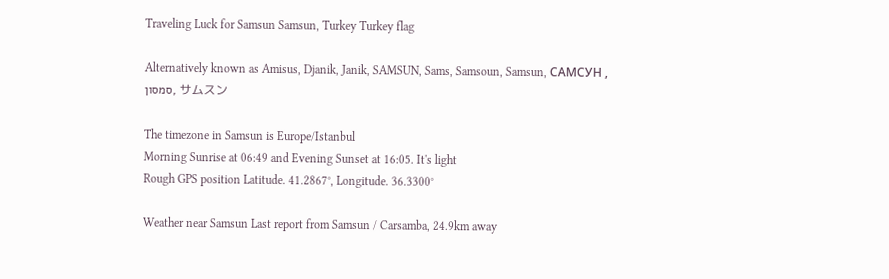Traveling Luck for Samsun Samsun, Turkey Turkey flag

Alternatively known as Amisus, Djanik, Janik, SAMSUN, Sams, Samsoun, Samsun, САМСУН , סמסון, サムスン

The timezone in Samsun is Europe/Istanbul
Morning Sunrise at 06:49 and Evening Sunset at 16:05. It's light
Rough GPS position Latitude. 41.2867°, Longitude. 36.3300°

Weather near Samsun Last report from Samsun / Carsamba, 24.9km away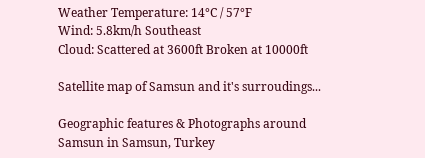Weather Temperature: 14°C / 57°F
Wind: 5.8km/h Southeast
Cloud: Scattered at 3600ft Broken at 10000ft

Satellite map of Samsun and it's surroudings...

Geographic features & Photographs around Samsun in Samsun, Turkey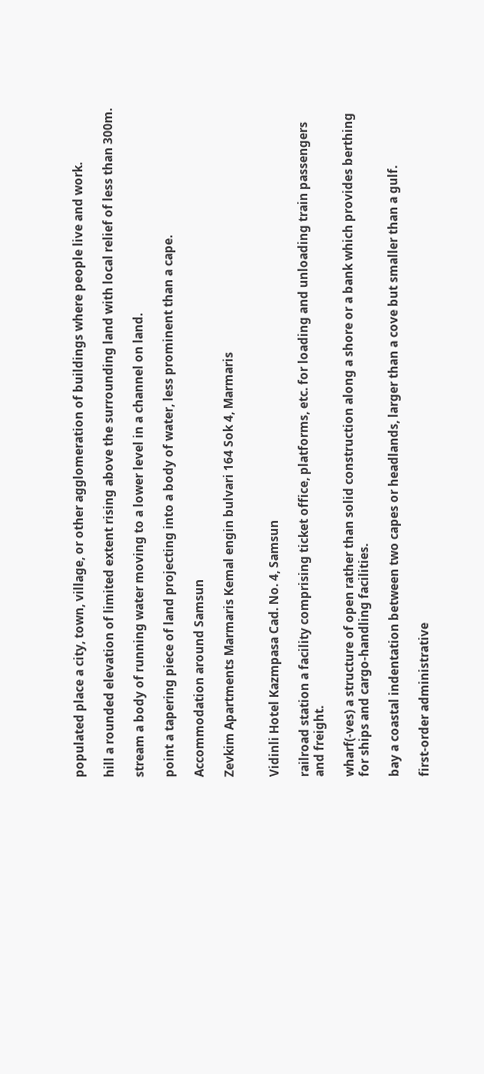populated place a city, town, village, or other agglomeration of buildings where people live and work.

hill a rounded elevation of limited extent rising above the surrounding land with local relief of less than 300m.

stream a body of running water moving to a lower level in a channel on land.

point a tapering piece of land projecting into a body of water, less prominent than a cape.

Accommodation around Samsun

Zevkim Apartments Marmaris Kemal engin bulvari 164 Sok 4, Marmaris


Vidinli Hotel Kazmpasa Cad. No. 4, Samsun

railroad station a facility comprising ticket office, platforms, etc. for loading and unloading train passengers and freight.

wharf(-ves) a structure of open rather than solid construction along a shore or a bank which provides berthing for ships and cargo-handling facilities.

bay a coastal indentation between two capes or headlands, larger than a cove but smaller than a gulf.

first-order administrative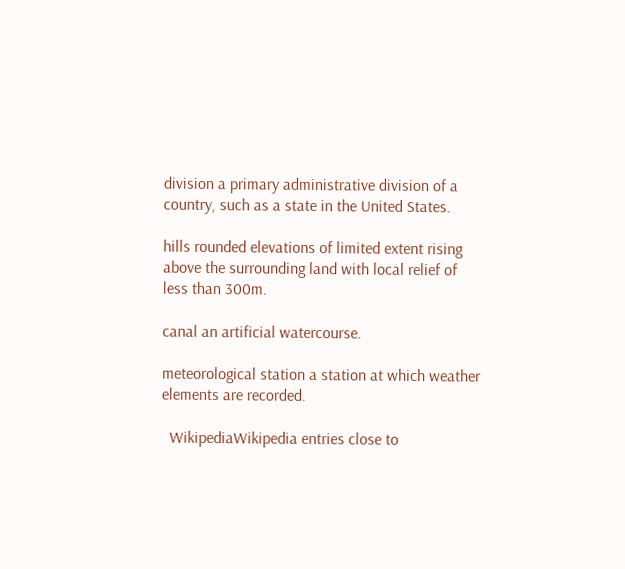division a primary administrative division of a country, such as a state in the United States.

hills rounded elevations of limited extent rising above the surrounding land with local relief of less than 300m.

canal an artificial watercourse.

meteorological station a station at which weather elements are recorded.

  WikipediaWikipedia entries close to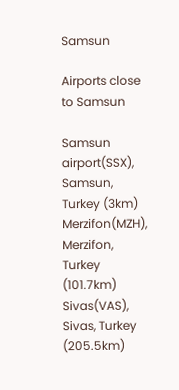Samsun

Airports close to Samsun

Samsun airport(SSX), Samsun, Turkey (3km)
Merzifon(MZH), Merzifon, Turkey (101.7km)
Sivas(VAS), Sivas, Turkey (205.5km)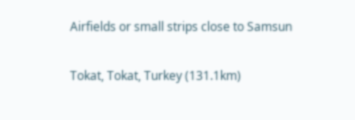Airfields or small strips close to Samsun

Tokat, Tokat, Turkey (131.1km)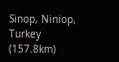Sinop, Niniop, Turkey (157.8km)